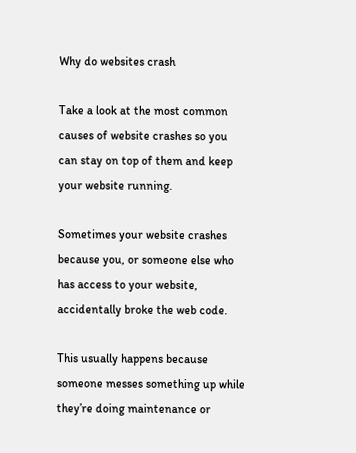Why do websites crash

Take a look at the most common causes of website crashes so you can stay on top of them and keep your website running.

Sometimes your website crashes because you, or someone else who has access to your website, accidentally broke the web code.

This usually happens because someone messes something up while they’re doing maintenance or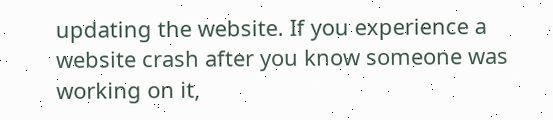updating the website. If you experience a website crash after you know someone was working on it,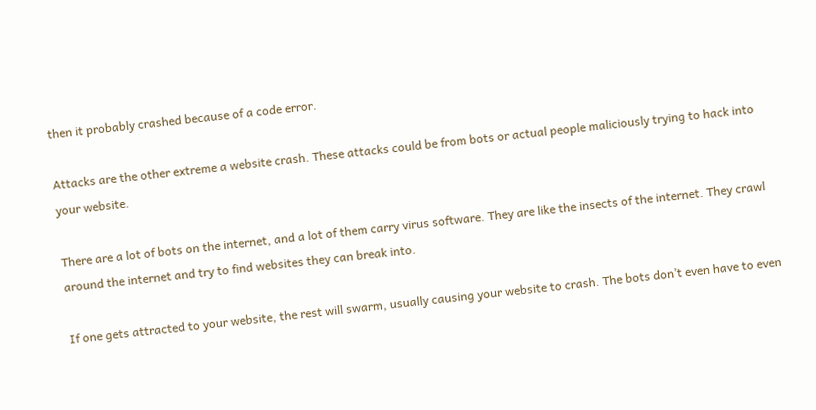then it probably crashed because of a code error.

Attacks are the other extreme a website crash. These attacks could be from bots or actual people maliciously trying to hack into your website.

There are a lot of bots on the internet, and a lot of them carry virus software. They are like the insects of the internet. They crawl around the internet and try to find websites they can break into.

If one gets attracted to your website, the rest will swarm, usually causing your website to crash. The bots don’t even have to even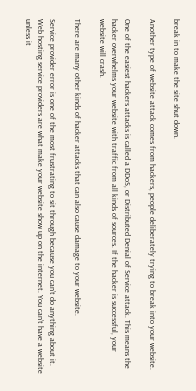break in to make the site shut down.

Another type of website attack comes from hackers, people deliberately trying to break into your website.

One of the easiest hackers attacks is called a DDoS, or Distributed Denial of Service attack. This means the hacker overwhelms your website with traffic from all kinds of sources. If the hacker is successful, your website will crash.

There are many other kinds of hacker attacks that can also cause damage to your website.

Service provider error is one of the most frustrating to sit through because you can’t do anything about it. Web hosting service providers are what make your website show up on the internet. You can’t have a website unless it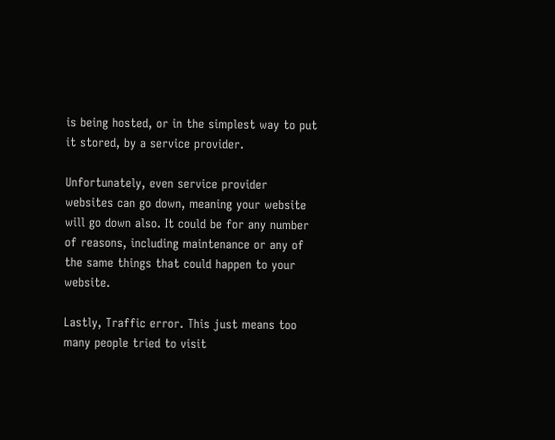is being hosted, or in the simplest way to put it stored, by a service provider.

Unfortunately, even service provider websites can go down, meaning your website will go down also. It could be for any number of reasons, including maintenance or any of the same things that could happen to your website.

Lastly, Traffic error. This just means too many people tried to visit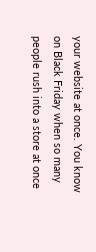your website at once. You know on Black Friday when so many people rush into a store at once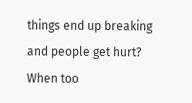things end up breaking and people get hurt? When too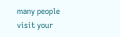many people visit your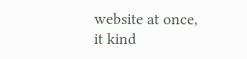website at once, it kind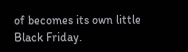of becomes its own little Black Friday.